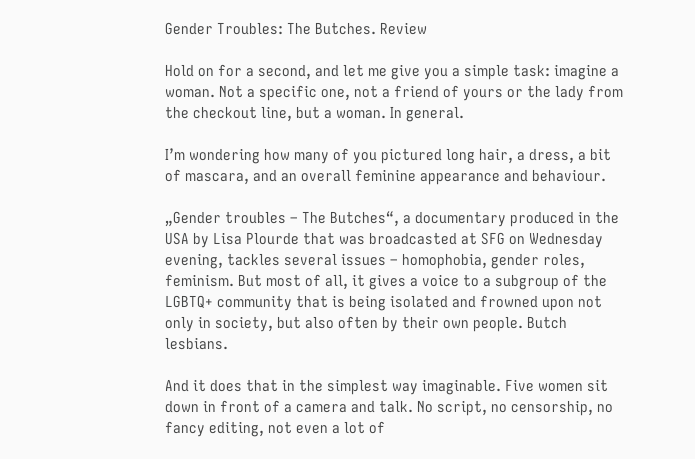Gender Troubles: The Butches. Review

Hold on for a second, and let me give you a simple task: imagine a woman. Not a specific one, not a friend of yours or the lady from the checkout line, but a woman. In general.

I’m wondering how many of you pictured long hair, a dress, a bit of mascara, and an overall feminine appearance and behaviour.

„Gender troubles – The Butches“, a documentary produced in the USA by Lisa Plourde that was broadcasted at SFG on Wednesday evening, tackles several issues – homophobia, gender roles, feminism. But most of all, it gives a voice to a subgroup of the LGBTQ+ community that is being isolated and frowned upon not only in society, but also often by their own people. Butch lesbians.

And it does that in the simplest way imaginable. Five women sit down in front of a camera and talk. No script, no censorship, no fancy editing, not even a lot of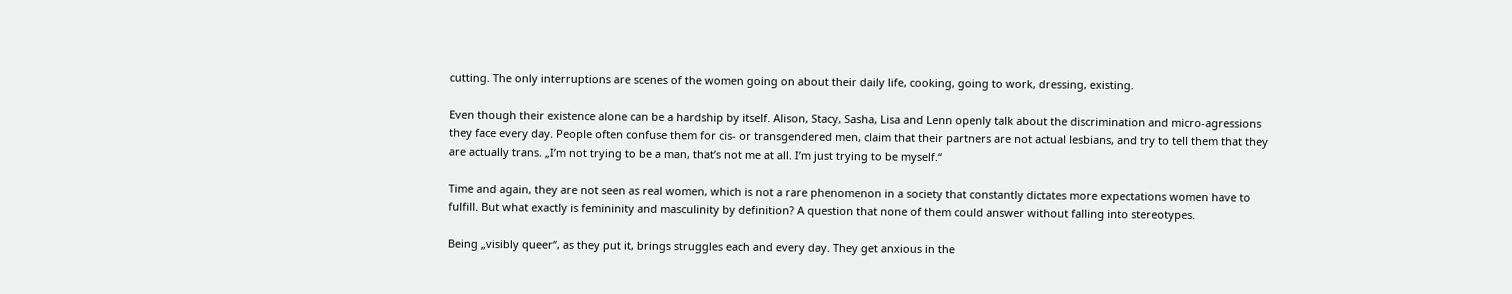cutting. The only interruptions are scenes of the women going on about their daily life, cooking, going to work, dressing, existing.

Even though their existence alone can be a hardship by itself. Alison, Stacy, Sasha, Lisa and Lenn openly talk about the discrimination and micro-agressions they face every day. People often confuse them for cis- or transgendered men, claim that their partners are not actual lesbians, and try to tell them that they are actually trans. „I’m not trying to be a man, that’s not me at all. I’m just trying to be myself.“

Time and again, they are not seen as real women, which is not a rare phenomenon in a society that constantly dictates more expectations women have to fulfill. But what exactly is femininity and masculinity by definition? A question that none of them could answer without falling into stereotypes.

Being „visibly queer“, as they put it, brings struggles each and every day. They get anxious in the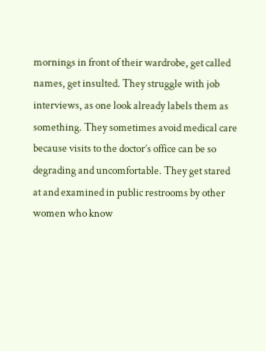mornings in front of their wardrobe, get called names, get insulted. They struggle with job interviews, as one look already labels them as something. They sometimes avoid medical care because visits to the doctor’s office can be so degrading and uncomfortable. They get stared at and examined in public restrooms by other women who know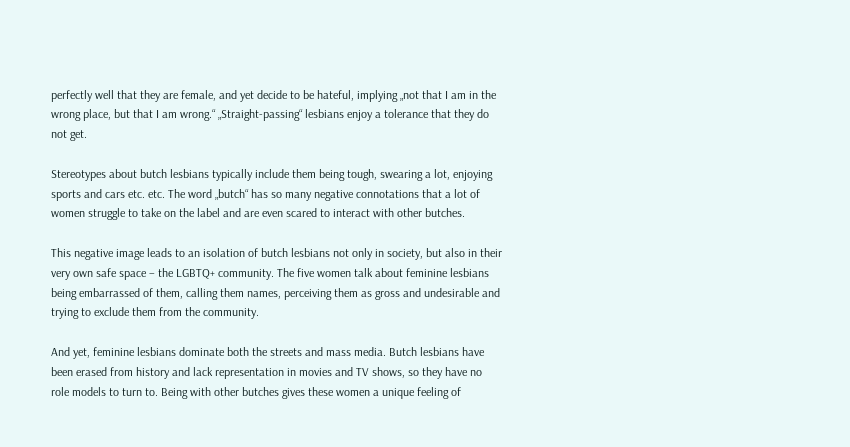perfectly well that they are female, and yet decide to be hateful, implying „not that I am in the wrong place, but that I am wrong.“ „Straight-passing“ lesbians enjoy a tolerance that they do not get.

Stereotypes about butch lesbians typically include them being tough, swearing a lot, enjoying sports and cars etc. etc. The word „butch“ has so many negative connotations that a lot of women struggle to take on the label and are even scared to interact with other butches.

This negative image leads to an isolation of butch lesbians not only in society, but also in their very own safe space – the LGBTQ+ community. The five women talk about feminine lesbians being embarrassed of them, calling them names, perceiving them as gross and undesirable and trying to exclude them from the community.

And yet, feminine lesbians dominate both the streets and mass media. Butch lesbians have been erased from history and lack representation in movies and TV shows, so they have no role models to turn to. Being with other butches gives these women a unique feeling of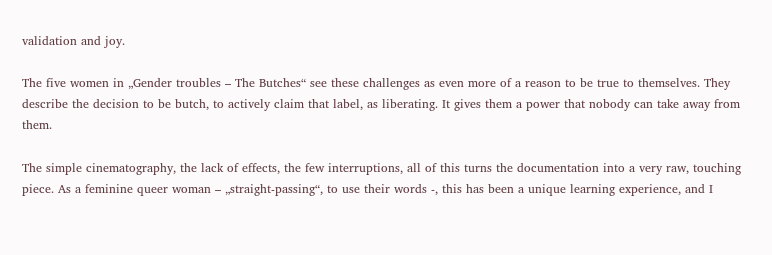validation and joy.

The five women in „Gender troubles – The Butches“ see these challenges as even more of a reason to be true to themselves. They describe the decision to be butch, to actively claim that label, as liberating. It gives them a power that nobody can take away from them.

The simple cinematography, the lack of effects, the few interruptions, all of this turns the documentation into a very raw, touching piece. As a feminine queer woman – „straight-passing“, to use their words -, this has been a unique learning experience, and I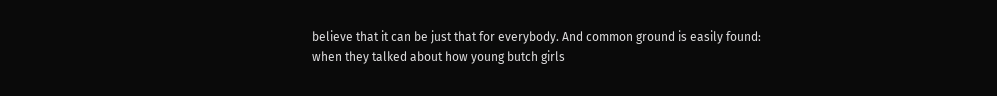believe that it can be just that for everybody. And common ground is easily found: when they talked about how young butch girls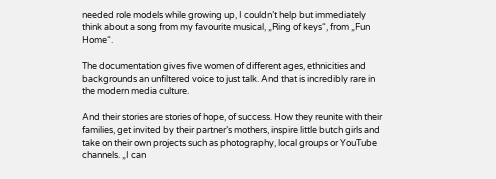needed role models while growing up, I couldn’t help but immediately think about a song from my favourite musical, „Ring of keys“, from „Fun Home“.

The documentation gives five women of different ages, ethnicities and backgrounds an unfiltered voice to just talk. And that is incredibly rare in the modern media culture.

And their stories are stories of hope, of success. How they reunite with their families, get invited by their partner’s mothers, inspire little butch girls and take on their own projects such as photography, local groups or YouTube channels. „I can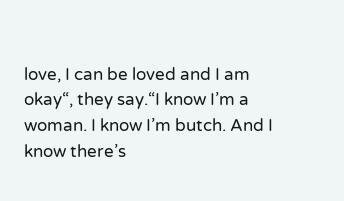love, I can be loved and I am okay“, they say.“I know I’m a woman. I know I’m butch. And I know there’s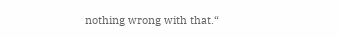nothing wrong with that.“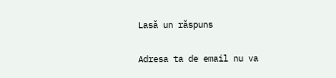Lasă un răspuns

Adresa ta de email nu va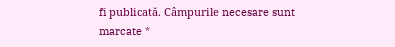fi publicată. Câmpurile necesare sunt marcate *